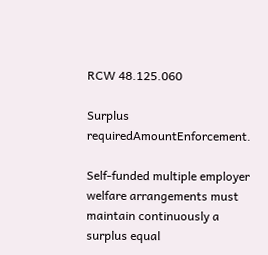RCW 48.125.060

Surplus requiredAmountEnforcement.

Self-funded multiple employer welfare arrangements must maintain continuously a surplus equal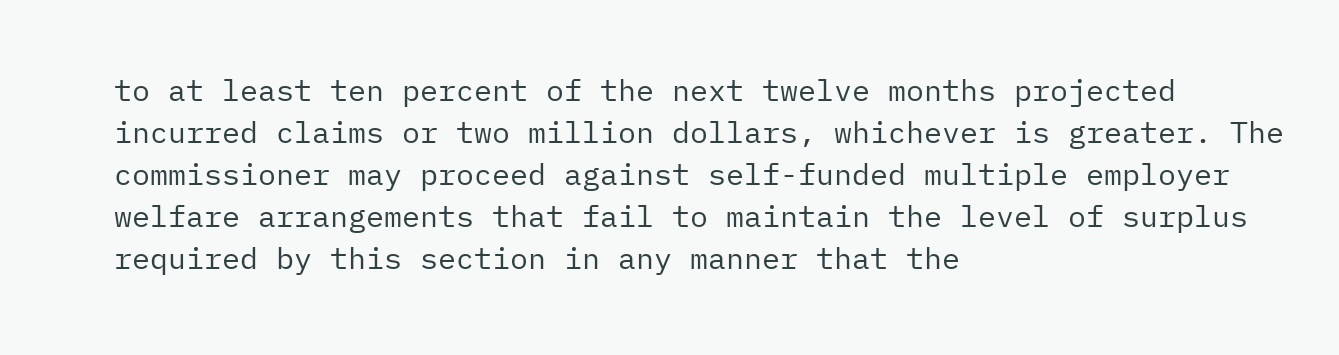to at least ten percent of the next twelve months projected incurred claims or two million dollars, whichever is greater. The commissioner may proceed against self-funded multiple employer welfare arrangements that fail to maintain the level of surplus required by this section in any manner that the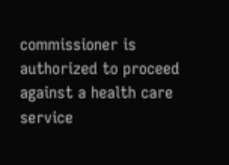commissioner is authorized to proceed against a health care service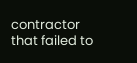contractor that failed to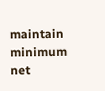maintain minimum net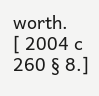worth.
[ 2004 c 260 § 8.]